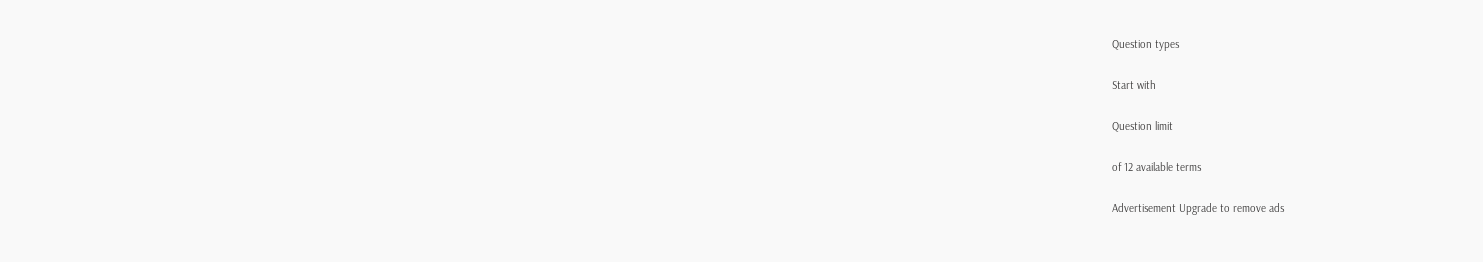Question types

Start with

Question limit

of 12 available terms

Advertisement Upgrade to remove ads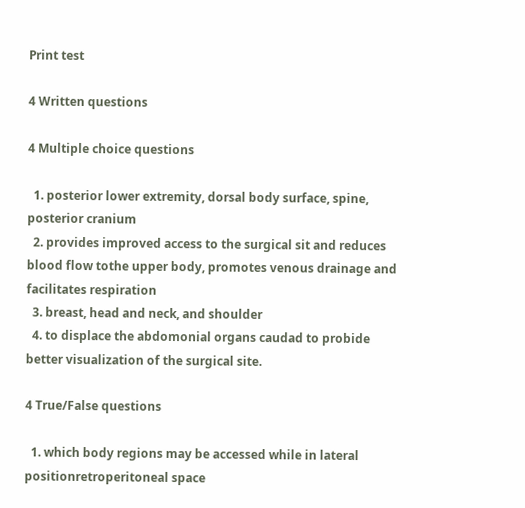Print test

4 Written questions

4 Multiple choice questions

  1. posterior lower extremity, dorsal body surface, spine, posterior cranium
  2. provides improved access to the surgical sit and reduces blood flow tothe upper body, promotes venous drainage and facilitates respiration
  3. breast, head and neck, and shoulder
  4. to displace the abdomonial organs caudad to probide better visualization of the surgical site.

4 True/False questions

  1. which body regions may be accessed while in lateral positionretroperitoneal space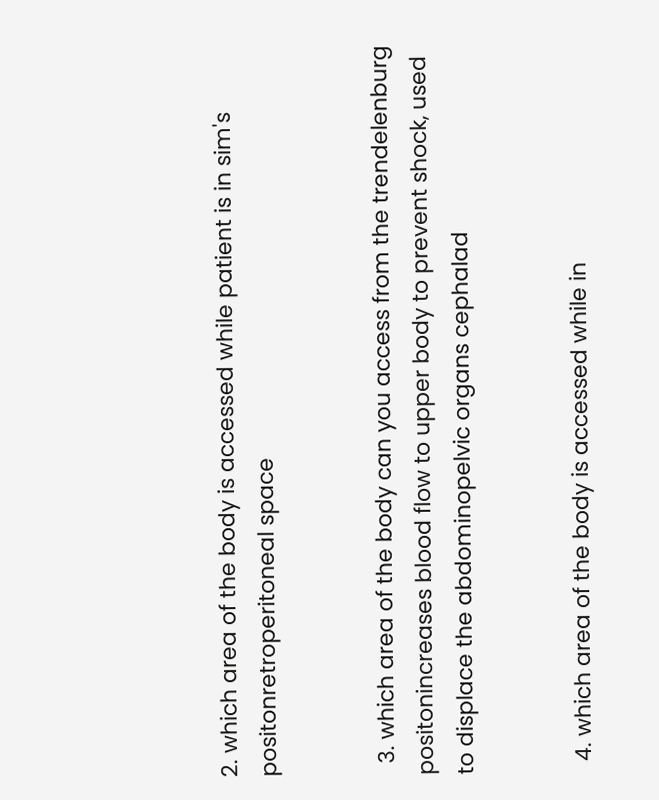2. which area of the body is accessed while patient is in sim's positonretroperitoneal space


  3. which area of the body can you access from the trendelenburg positonincreases blood flow to upper body to prevent shock, used to displace the abdominopelvic organs cephalad


  4. which area of the body is accessed while in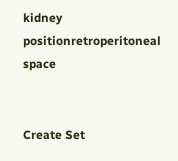kidney positionretroperitoneal space


Create Set